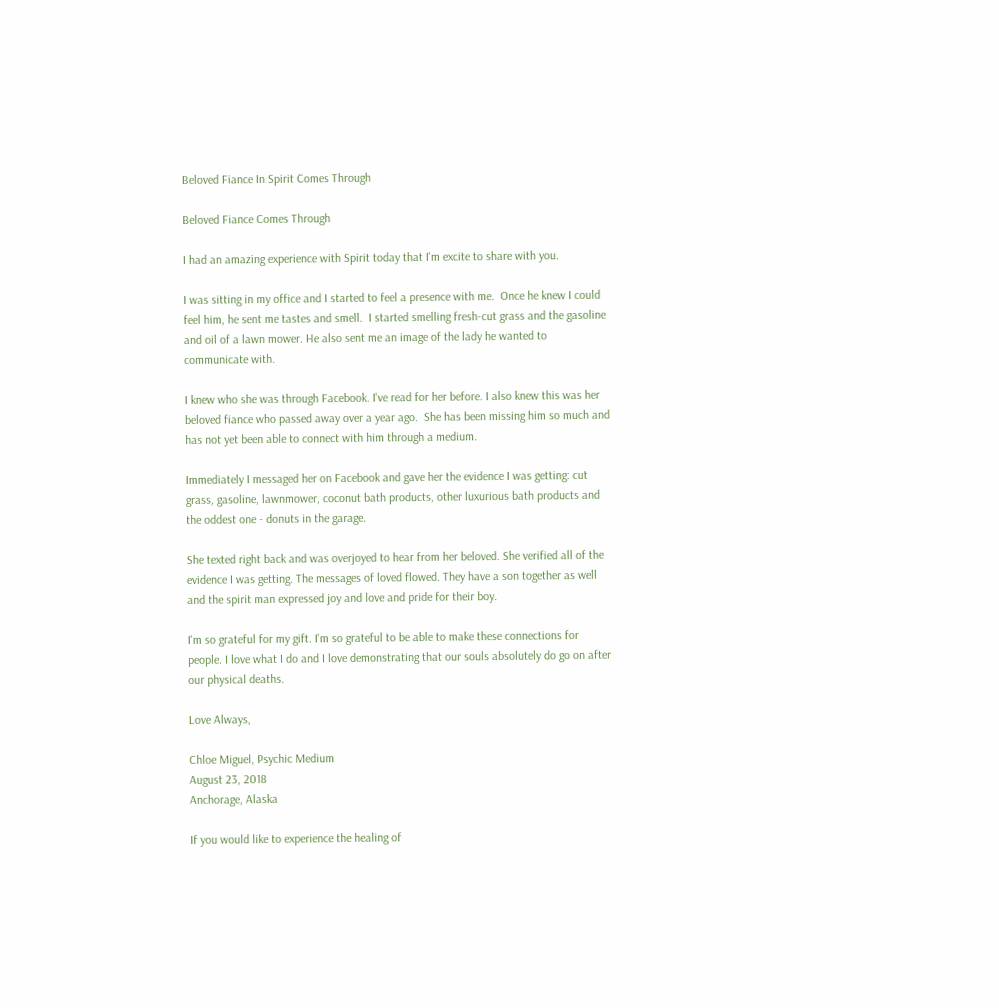Beloved Fiance In Spirit Comes Through

Beloved Fiance Comes Through

I had an amazing experience with Spirit today that I'm excite to share with you.

I was sitting in my office and I started to feel a presence with me.  Once he knew I could feel him, he sent me tastes and smell.  I started smelling fresh-cut grass and the gasoline and oil of a lawn mower. He also sent me an image of the lady he wanted to communicate with.

I knew who she was through Facebook. I've read for her before. I also knew this was her beloved fiance who passed away over a year ago.  She has been missing him so much and has not yet been able to connect with him through a medium.

Immediately I messaged her on Facebook and gave her the evidence I was getting: cut grass, gasoline, lawnmower, coconut bath products, other luxurious bath products and the oddest one - donuts in the garage.

She texted right back and was overjoyed to hear from her beloved. She verified all of the evidence I was getting. The messages of loved flowed. They have a son together as well and the spirit man expressed joy and love and pride for their boy.

I'm so grateful for my gift. I'm so grateful to be able to make these connections for people. I love what I do and I love demonstrating that our souls absolutely do go on after our physical deaths.

Love Always,

Chloe Miguel, Psychic Medium
August 23, 2018
Anchorage, Alaska

If you would like to experience the healing of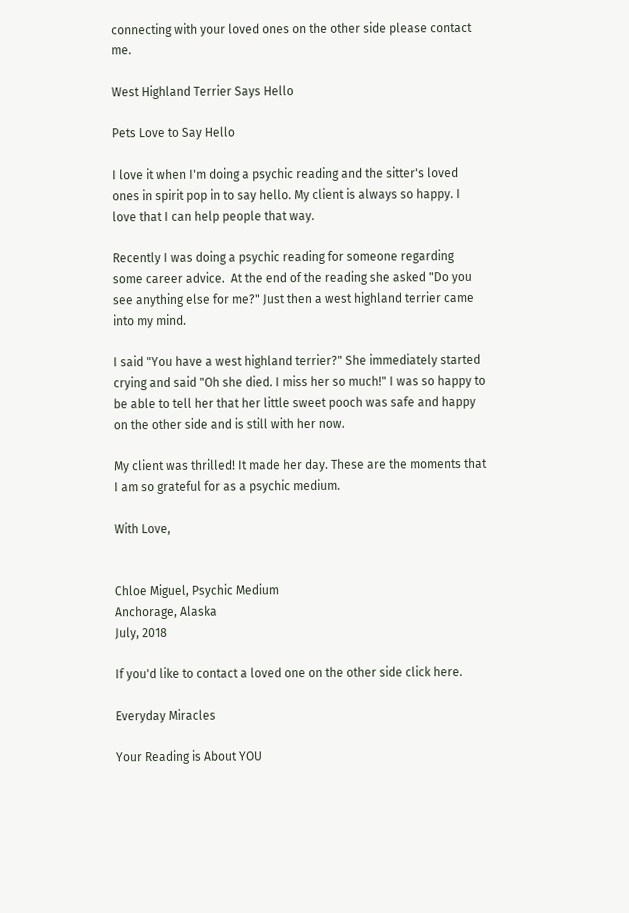connecting with your loved ones on the other side please contact me.

West Highland Terrier Says Hello

Pets Love to Say Hello

I love it when I'm doing a psychic reading and the sitter's loved ones in spirit pop in to say hello. My client is always so happy. I love that I can help people that way.

Recently I was doing a psychic reading for someone regarding some career advice.  At the end of the reading she asked "Do you see anything else for me?" Just then a west highland terrier came into my mind.

I said "You have a west highland terrier?" She immediately started crying and said "Oh she died. I miss her so much!" I was so happy to be able to tell her that her little sweet pooch was safe and happy on the other side and is still with her now.

My client was thrilled! It made her day. These are the moments that I am so grateful for as a psychic medium.

With Love,


Chloe Miguel, Psychic Medium
Anchorage, Alaska
July, 2018

If you'd like to contact a loved one on the other side click here.

Everyday Miracles

Your Reading is About YOU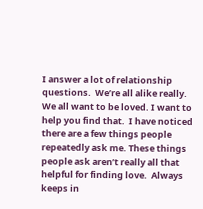I answer a lot of relationship questions.  We’re all alike really.  We all want to be loved. I want to help you find that.  I have noticed there are a few things people repeatedly ask me. These things people ask aren’t really all that helpful for finding love.  Always keeps in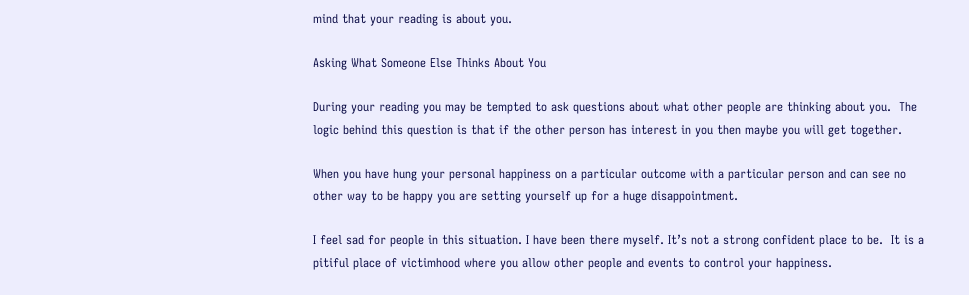mind that your reading is about you.

Asking What Someone Else Thinks About You

During your reading you may be tempted to ask questions about what other people are thinking about you.  The logic behind this question is that if the other person has interest in you then maybe you will get together.

When you have hung your personal happiness on a particular outcome with a particular person and can see no other way to be happy you are setting yourself up for a huge disappointment.

I feel sad for people in this situation. I have been there myself. It’s not a strong confident place to be.  It is a pitiful place of victimhood where you allow other people and events to control your happiness.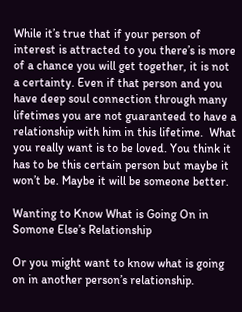While it’s true that if your person of interest is attracted to you there’s is more of a chance you will get together, it is not a certainty. Even if that person and you have deep soul connection through many lifetimes you are not guaranteed to have a relationship with him in this lifetime.  What you really want is to be loved. You think it has to be this certain person but maybe it won’t be. Maybe it will be someone better.

Wanting to Know What is Going On in Somone Else’s Relationship

Or you might want to know what is going on in another person’s relationship.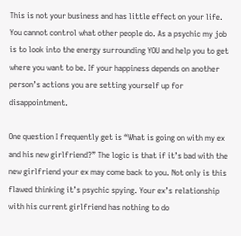This is not your business and has little effect on your life. You cannot control what other people do. As a psychic my job is to look into the energy surrounding YOU and help you to get where you want to be. If your happiness depends on another person’s actions you are setting yourself up for disappointment.

One question I frequently get is “What is going on with my ex and his new girlfriend?” The logic is that if it’s bad with the new girlfriend your ex may come back to you. Not only is this flawed thinking it’s psychic spying. Your ex’s relationship with his current girlfriend has nothing to do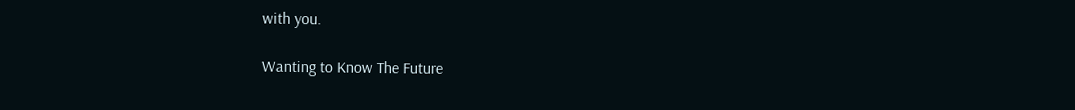with you.

Wanting to Know The Future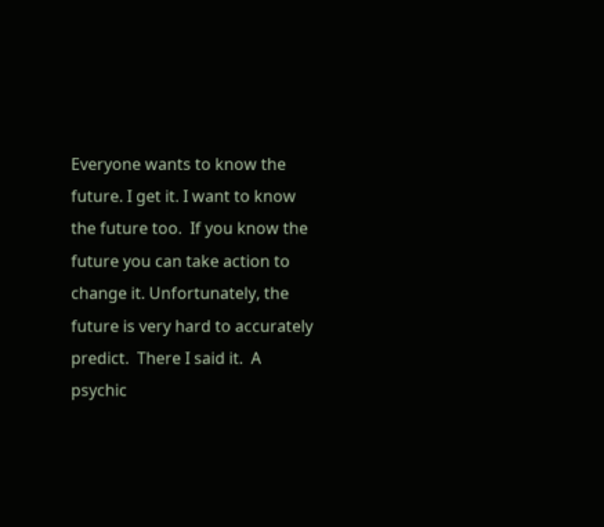Everyone wants to know the future. I get it. I want to know the future too.  If you know the future you can take action to change it. Unfortunately, the future is very hard to accurately predict.  There I said it.  A psychic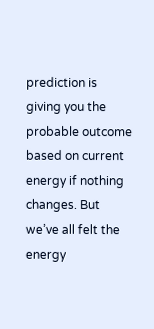prediction is giving you the probable outcome based on current energy if nothing changes. But we’ve all felt the energy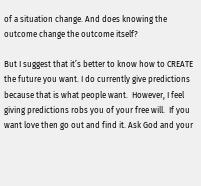of a situation change. And does knowing the outcome change the outcome itself?

But I suggest that it’s better to know how to CREATE the future you want. I do currently give predictions because that is what people want.  However, I feel giving predictions robs you of your free will.  If you want love then go out and find it. Ask God and your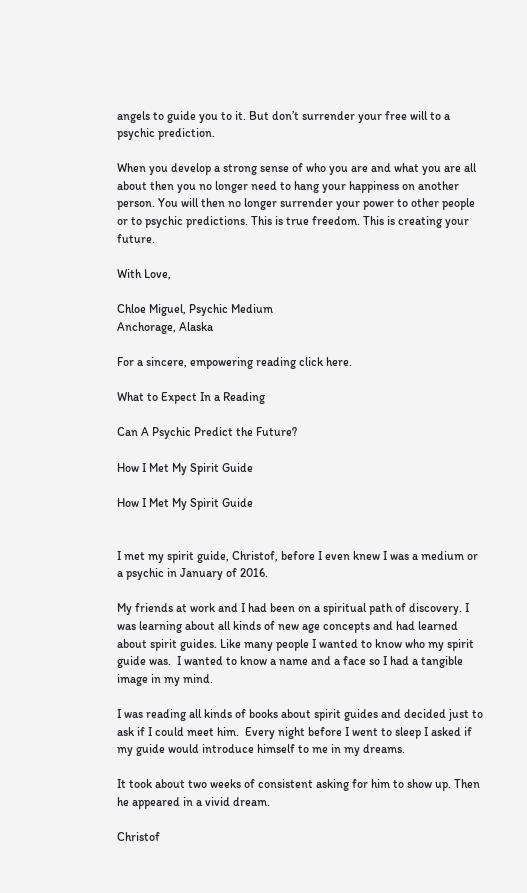angels to guide you to it. But don’t surrender your free will to a psychic prediction.

When you develop a strong sense of who you are and what you are all about then you no longer need to hang your happiness on another person. You will then no longer surrender your power to other people or to psychic predictions. This is true freedom. This is creating your future.

With Love,

Chloe Miguel, Psychic Medium
Anchorage, Alaska

For a sincere, empowering reading click here.

What to Expect In a Reading

Can A Psychic Predict the Future?

How I Met My Spirit Guide

How I Met My Spirit Guide


I met my spirit guide, Christof, before I even knew I was a medium or a psychic in January of 2016.

My friends at work and I had been on a spiritual path of discovery. I was learning about all kinds of new age concepts and had learned about spirit guides. Like many people I wanted to know who my spirit guide was.  I wanted to know a name and a face so I had a tangible image in my mind.

I was reading all kinds of books about spirit guides and decided just to ask if I could meet him.  Every night before I went to sleep I asked if my guide would introduce himself to me in my dreams.

It took about two weeks of consistent asking for him to show up. Then he appeared in a vivid dream.

Christof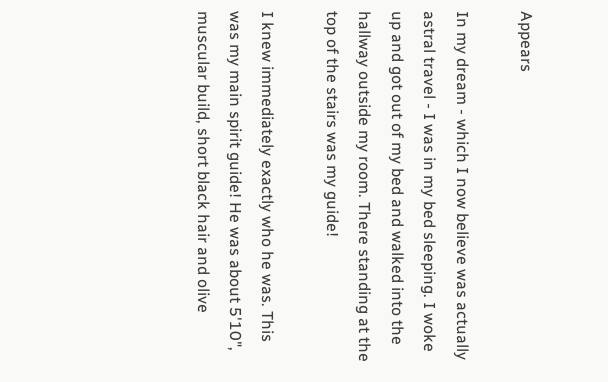Appears

In my dream - which I now believe was actually astral travel - I was in my bed sleeping. I woke up and got out of my bed and walked into the hallway outside my room. There standing at the top of the stairs was my guide!

I knew immediately exactly who he was. This was my main spirit guide! He was about 5'10", muscular build, short black hair and olive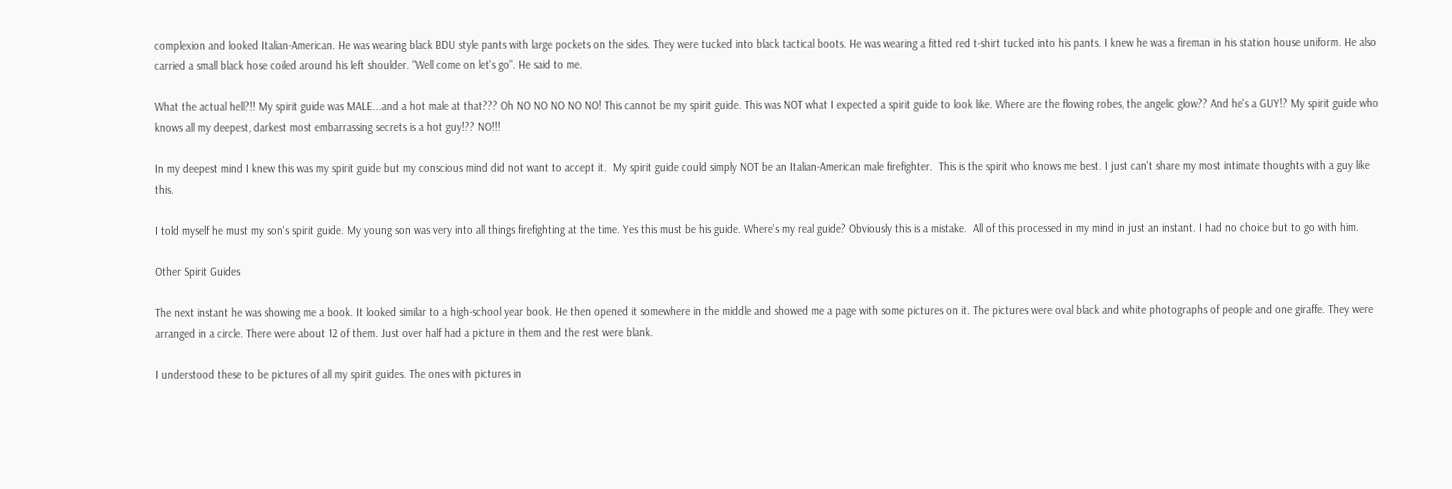complexion and looked Italian-American. He was wearing black BDU style pants with large pockets on the sides. They were tucked into black tactical boots. He was wearing a fitted red t-shirt tucked into his pants. I knew he was a fireman in his station house uniform. He also carried a small black hose coiled around his left shoulder. "Well come on let's go". He said to me.

What the actual hell?!! My spirit guide was MALE...and a hot male at that??? Oh NO NO NO NO NO! This cannot be my spirit guide. This was NOT what I expected a spirit guide to look like. Where are the flowing robes, the angelic glow?? And he's a GUY!? My spirit guide who knows all my deepest, darkest most embarrassing secrets is a hot guy!?? NO!!!

In my deepest mind I knew this was my spirit guide but my conscious mind did not want to accept it.  My spirit guide could simply NOT be an Italian-American male firefighter.  This is the spirit who knows me best. I just can't share my most intimate thoughts with a guy like this.

I told myself he must my son's spirit guide. My young son was very into all things firefighting at the time. Yes this must be his guide. Where's my real guide? Obviously this is a mistake.  All of this processed in my mind in just an instant. I had no choice but to go with him.

Other Spirit Guides

The next instant he was showing me a book. It looked similar to a high-school year book. He then opened it somewhere in the middle and showed me a page with some pictures on it. The pictures were oval black and white photographs of people and one giraffe. They were arranged in a circle. There were about 12 of them. Just over half had a picture in them and the rest were blank.

I understood these to be pictures of all my spirit guides. The ones with pictures in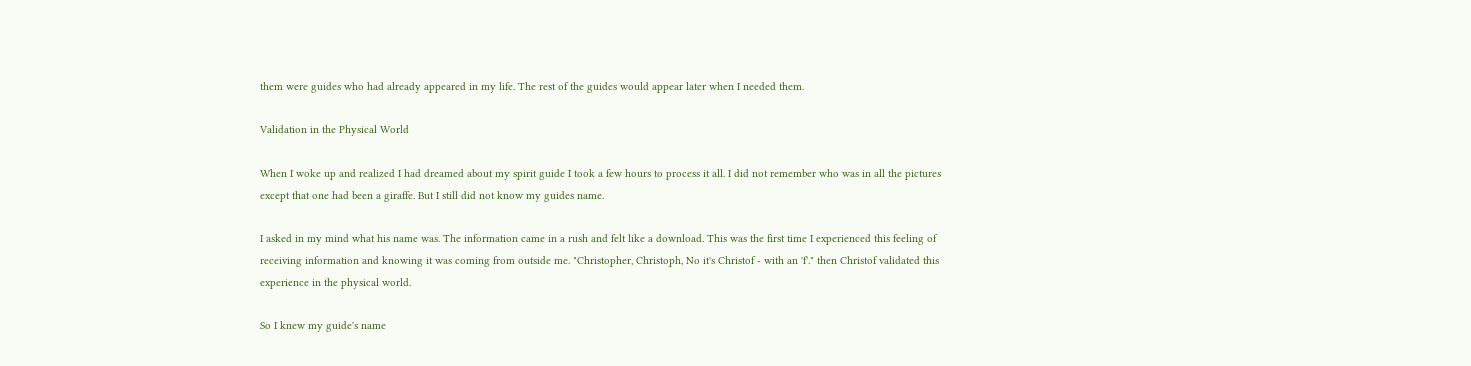them were guides who had already appeared in my life. The rest of the guides would appear later when I needed them.

Validation in the Physical World

When I woke up and realized I had dreamed about my spirit guide I took a few hours to process it all. I did not remember who was in all the pictures except that one had been a giraffe. But I still did not know my guides name.

I asked in my mind what his name was. The information came in a rush and felt like a download. This was the first time I experienced this feeling of receiving information and knowing it was coming from outside me. "Christopher, Christoph, No it's Christof - with an 'f'." then Christof validated this experience in the physical world.

So I knew my guide's name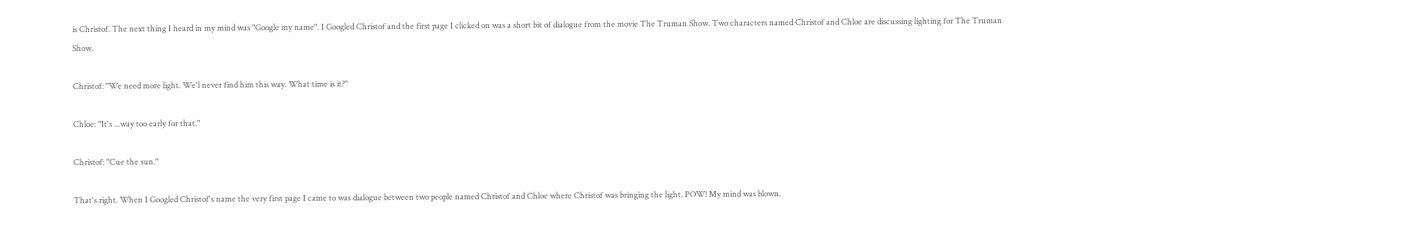is Christof. The next thing I heard in my mind was "Google my name". I Googled Christof and the first page I clicked on was a short bit of dialogue from the movie The Truman Show. Two characters named Christof and Chloe are discussing lighting for The Truman Show.

Christof: "We need more light. We'l never find him this way. What time is it?"

Chloe: "It's ...way too early for that."

Christof: "Cue the sun."

That's right. When I Googled Christof's name the very first page I came to was dialogue between two people named Christof and Chloe where Christof was bringing the light. POW! My mind was blown.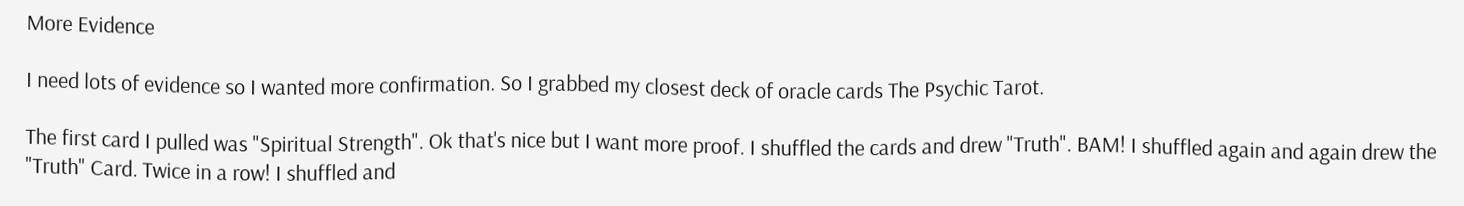More Evidence

I need lots of evidence so I wanted more confirmation. So I grabbed my closest deck of oracle cards The Psychic Tarot.

The first card I pulled was "Spiritual Strength". Ok that's nice but I want more proof. I shuffled the cards and drew "Truth". BAM! I shuffled again and again drew the "Truth" Card. Twice in a row! I shuffled and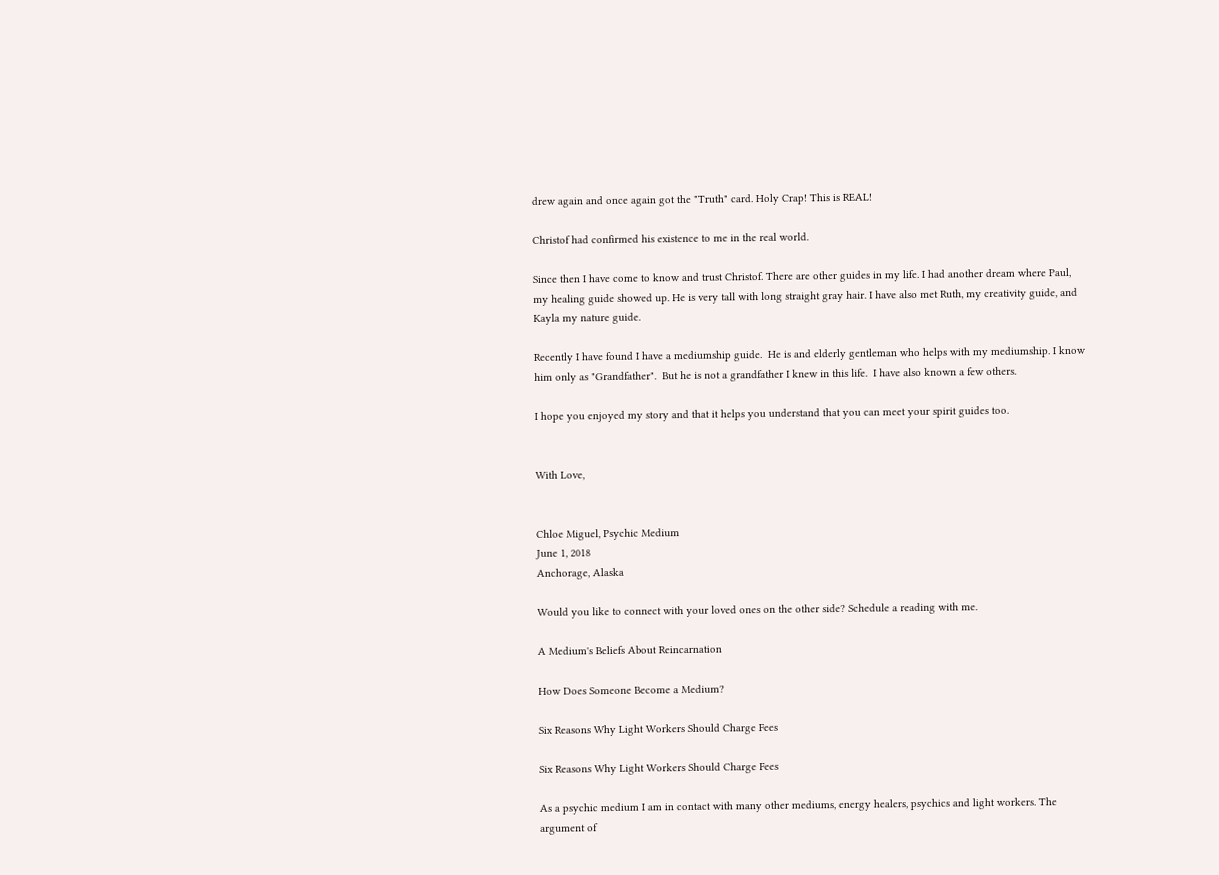drew again and once again got the "Truth" card. Holy Crap! This is REAL!

Christof had confirmed his existence to me in the real world.

Since then I have come to know and trust Christof. There are other guides in my life. I had another dream where Paul, my healing guide showed up. He is very tall with long straight gray hair. I have also met Ruth, my creativity guide, and Kayla my nature guide.

Recently I have found I have a mediumship guide.  He is and elderly gentleman who helps with my mediumship. I know him only as "Grandfather".  But he is not a grandfather I knew in this life.  I have also known a few others.

I hope you enjoyed my story and that it helps you understand that you can meet your spirit guides too.


With Love,


Chloe Miguel, Psychic Medium
June 1, 2018
Anchorage, Alaska

Would you like to connect with your loved ones on the other side? Schedule a reading with me.

A Medium's Beliefs About Reincarnation

How Does Someone Become a Medium?

Six Reasons Why Light Workers Should Charge Fees

Six Reasons Why Light Workers Should Charge Fees

As a psychic medium I am in contact with many other mediums, energy healers, psychics and light workers. The argument of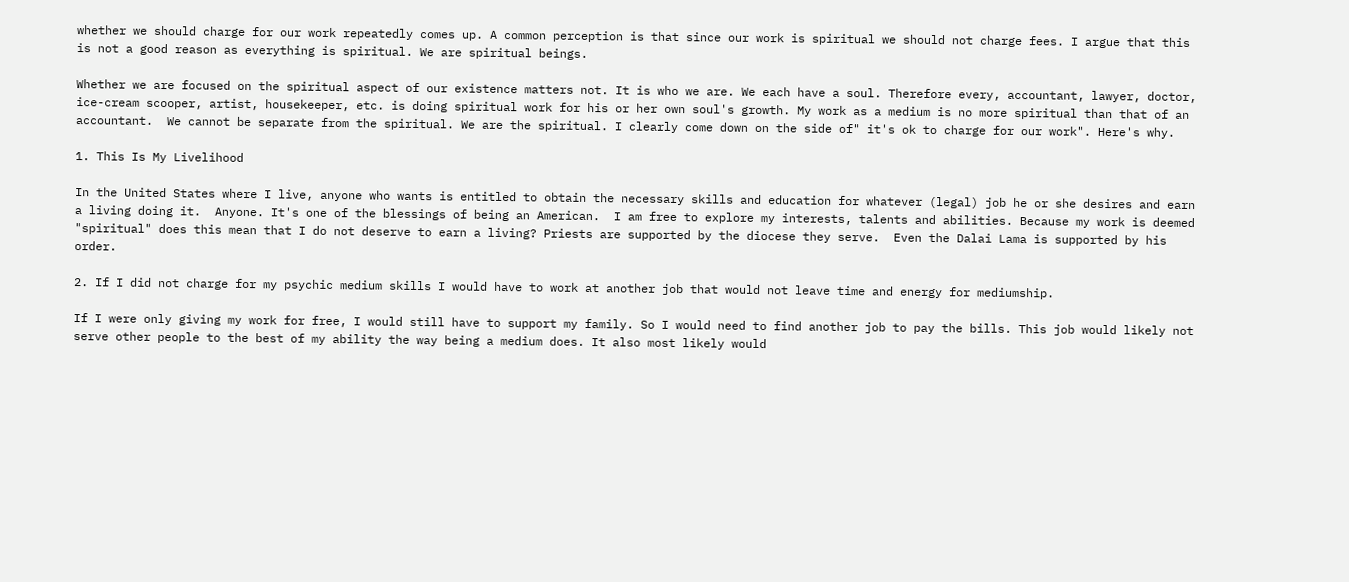whether we should charge for our work repeatedly comes up. A common perception is that since our work is spiritual we should not charge fees. I argue that this is not a good reason as everything is spiritual. We are spiritual beings.

Whether we are focused on the spiritual aspect of our existence matters not. It is who we are. We each have a soul. Therefore every, accountant, lawyer, doctor, ice-cream scooper, artist, housekeeper, etc. is doing spiritual work for his or her own soul's growth. My work as a medium is no more spiritual than that of an accountant.  We cannot be separate from the spiritual. We are the spiritual. I clearly come down on the side of" it's ok to charge for our work". Here's why.

1. This Is My Livelihood

In the United States where I live, anyone who wants is entitled to obtain the necessary skills and education for whatever (legal) job he or she desires and earn a living doing it.  Anyone. It's one of the blessings of being an American.  I am free to explore my interests, talents and abilities. Because my work is deemed "spiritual" does this mean that I do not deserve to earn a living? Priests are supported by the diocese they serve.  Even the Dalai Lama is supported by his order.

2. If I did not charge for my psychic medium skills I would have to work at another job that would not leave time and energy for mediumship.

If I were only giving my work for free, I would still have to support my family. So I would need to find another job to pay the bills. This job would likely not serve other people to the best of my ability the way being a medium does. It also most likely would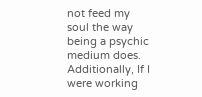not feed my soul the way being a psychic medium does. Additionally, If I were working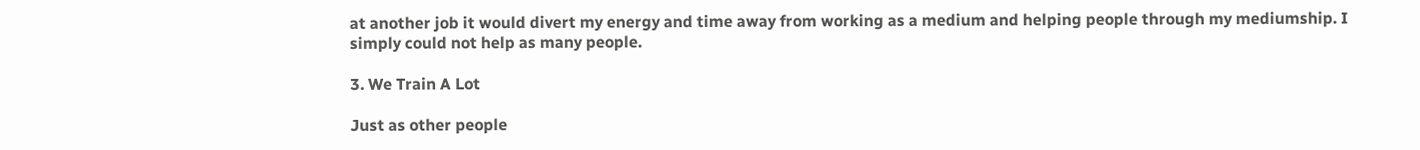at another job it would divert my energy and time away from working as a medium and helping people through my mediumship. I simply could not help as many people.

3. We Train A Lot

Just as other people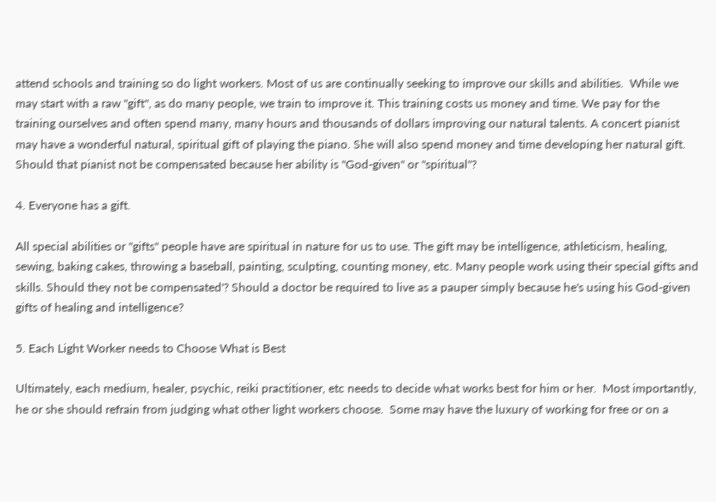attend schools and training so do light workers. Most of us are continually seeking to improve our skills and abilities.  While we may start with a raw "gift", as do many people, we train to improve it. This training costs us money and time. We pay for the training ourselves and often spend many, many hours and thousands of dollars improving our natural talents. A concert pianist may have a wonderful natural, spiritual gift of playing the piano. She will also spend money and time developing her natural gift. Should that pianist not be compensated because her ability is "God-given" or "spiritual"?

4. Everyone has a gift.

All special abilities or "gifts" people have are spiritual in nature for us to use. The gift may be intelligence, athleticism, healing, sewing, baking cakes, throwing a baseball, painting, sculpting, counting money, etc. Many people work using their special gifts and skills. Should they not be compensated'? Should a doctor be required to live as a pauper simply because he's using his God-given gifts of healing and intelligence?

5. Each Light Worker needs to Choose What is Best

Ultimately, each medium, healer, psychic, reiki practitioner, etc needs to decide what works best for him or her.  Most importantly, he or she should refrain from judging what other light workers choose.  Some may have the luxury of working for free or on a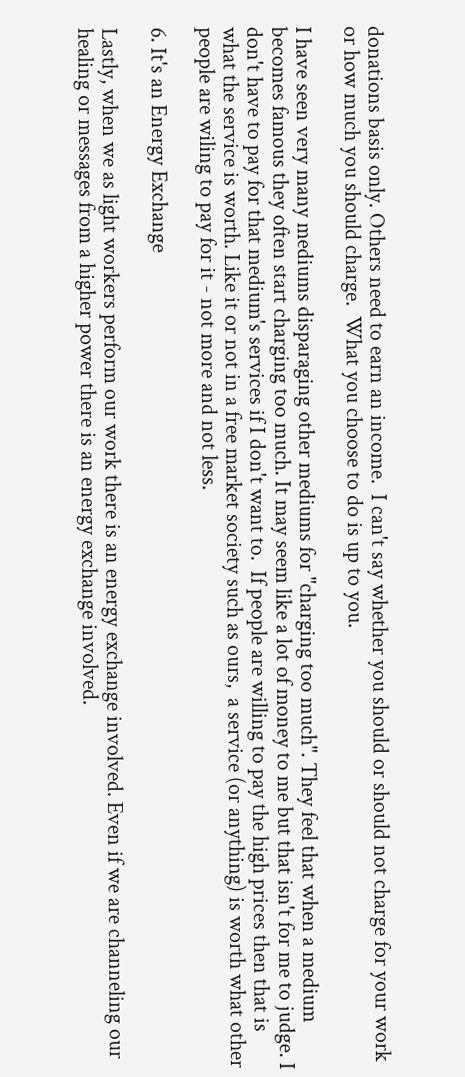donations basis only. Others need to earn an income.  I can't say whether you should or should not charge for your work or how much you should charge.  What you choose to do is up to you.

I have seen very many mediums disparaging other mediums for "charging too much". They feel that when a medium becomes famous they often start charging too much. It may seem like a lot of money to me but that isn't for me to judge. I don't have to pay for that medium's services if I don't want to.  If people are willing to pay the high prices then that is what the service is worth. Like it or not in a free market society such as ours,  a service (or anything) is worth what other people are wiling to pay for it - not more and not less.

6. It's an Energy Exchange

Lastly, when we as light workers perform our work there is an energy exchange involved. Even if we are channeling our healing or messages from a higher power there is an energy exchange involved.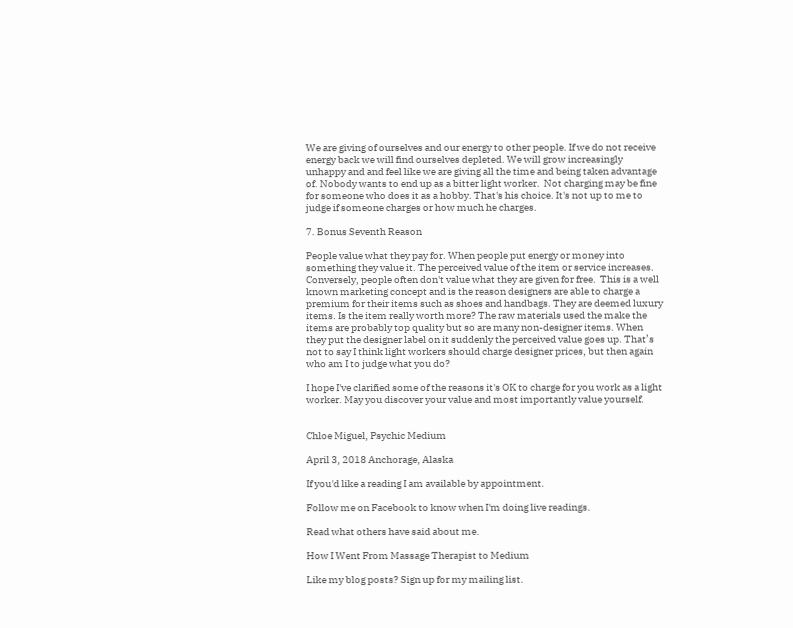We are giving of ourselves and our energy to other people. If we do not receive energy back we will find ourselves depleted. We will grow increasingly unhappy and and feel like we are giving all the time and being taken advantage of. Nobody wants to end up as a bitter light worker.  Not charging may be fine for someone who does it as a hobby. That's his choice. It's not up to me to judge if someone charges or how much he charges.

7. Bonus Seventh Reason

People value what they pay for. When people put energy or money into something they value it. The perceived value of the item or service increases. Conversely, people often don't value what they are given for free.  This is a well known marketing concept and is the reason designers are able to charge a premium for their items such as shoes and handbags. They are deemed luxury items. Is the item really worth more? The raw materials used the make the items are probably top quality but so are many non-designer items. When they put the designer label on it suddenly the perceived value goes up. That’s not to say I think light workers should charge designer prices, but then again who am I to judge what you do?

I hope I've clarified some of the reasons it's OK to charge for you work as a light worker. May you discover your value and most importantly value yourself.


Chloe Miguel, Psychic Medium

April 3, 2018 Anchorage, Alaska

If you'd like a reading I am available by appointment.

Follow me on Facebook to know when I'm doing live readings.

Read what others have said about me.

How I Went From Massage Therapist to Medium

Like my blog posts? Sign up for my mailing list.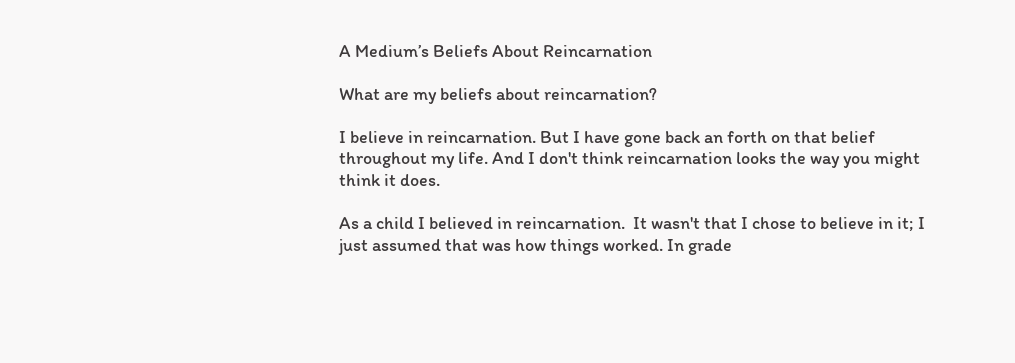A Medium’s Beliefs About Reincarnation

What are my beliefs about reincarnation?

I believe in reincarnation. But I have gone back an forth on that belief throughout my life. And I don't think reincarnation looks the way you might think it does.

As a child I believed in reincarnation.  It wasn't that I chose to believe in it; I just assumed that was how things worked. In grade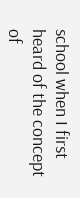school when I first heard of the concept of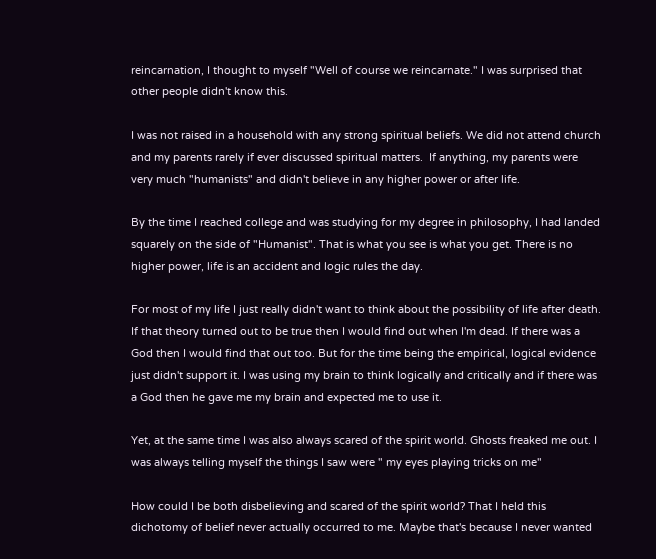reincarnation, I thought to myself "Well of course we reincarnate." I was surprised that other people didn't know this.

I was not raised in a household with any strong spiritual beliefs. We did not attend church and my parents rarely if ever discussed spiritual matters.  If anything, my parents were very much "humanists" and didn't believe in any higher power or after life.

By the time I reached college and was studying for my degree in philosophy, I had landed squarely on the side of "Humanist". That is what you see is what you get. There is no higher power, life is an accident and logic rules the day.

For most of my life I just really didn't want to think about the possibility of life after death. If that theory turned out to be true then I would find out when I'm dead. If there was a God then I would find that out too. But for the time being the empirical, logical evidence just didn't support it. I was using my brain to think logically and critically and if there was a God then he gave me my brain and expected me to use it.

Yet, at the same time I was also always scared of the spirit world. Ghosts freaked me out. I was always telling myself the things I saw were " my eyes playing tricks on me"

How could I be both disbelieving and scared of the spirit world? That I held this dichotomy of belief never actually occurred to me. Maybe that's because I never wanted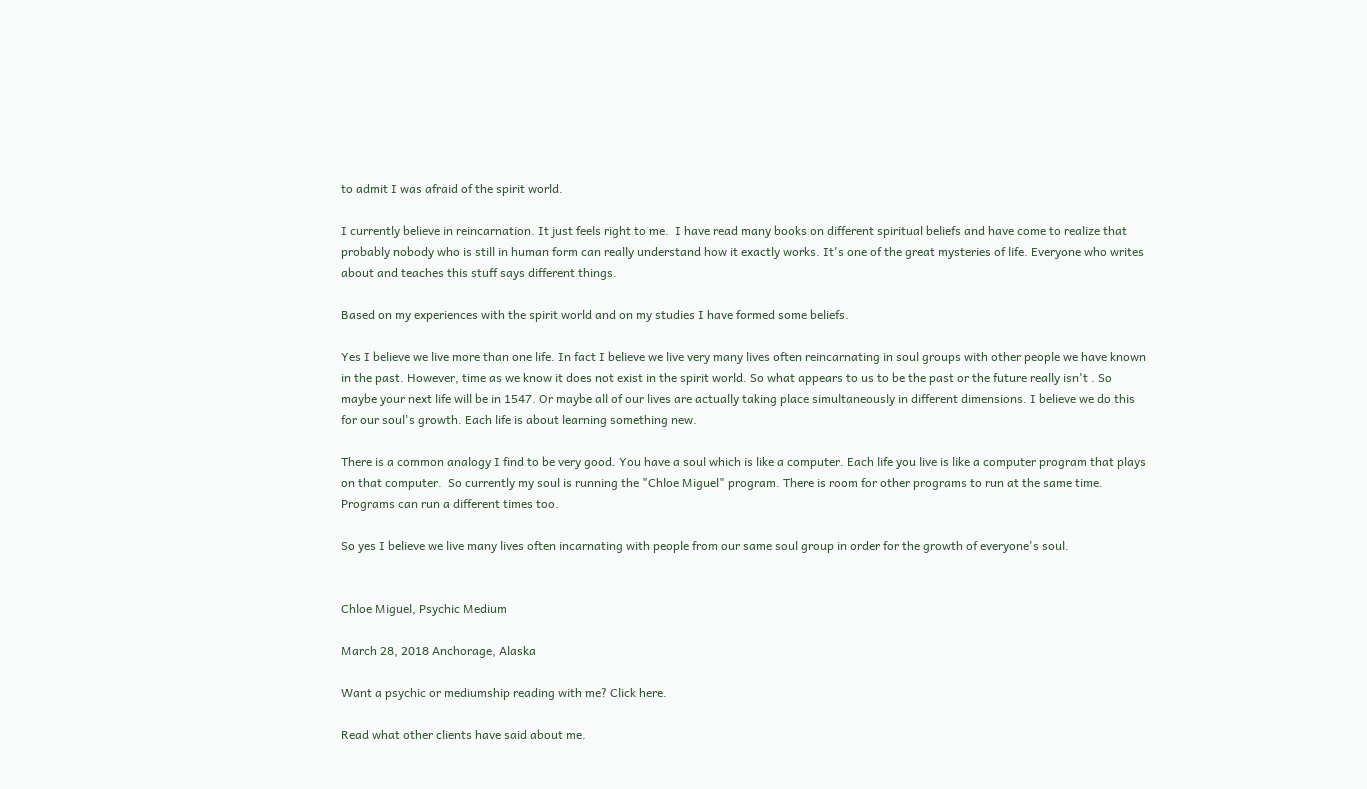to admit I was afraid of the spirit world.

I currently believe in reincarnation. It just feels right to me.  I have read many books on different spiritual beliefs and have come to realize that probably nobody who is still in human form can really understand how it exactly works. It's one of the great mysteries of life. Everyone who writes about and teaches this stuff says different things.

Based on my experiences with the spirit world and on my studies I have formed some beliefs.

Yes I believe we live more than one life. In fact I believe we live very many lives often reincarnating in soul groups with other people we have known in the past. However, time as we know it does not exist in the spirit world. So what appears to us to be the past or the future really isn't . So maybe your next life will be in 1547. Or maybe all of our lives are actually taking place simultaneously in different dimensions. I believe we do this for our soul's growth. Each life is about learning something new.

There is a common analogy I find to be very good. You have a soul which is like a computer. Each life you live is like a computer program that plays on that computer.  So currently my soul is running the "Chloe Miguel" program. There is room for other programs to run at the same time. Programs can run a different times too.

So yes I believe we live many lives often incarnating with people from our same soul group in order for the growth of everyone's soul.


Chloe Miguel, Psychic Medium

March 28, 2018 Anchorage, Alaska

Want a psychic or mediumship reading with me? Click here.

Read what other clients have said about me.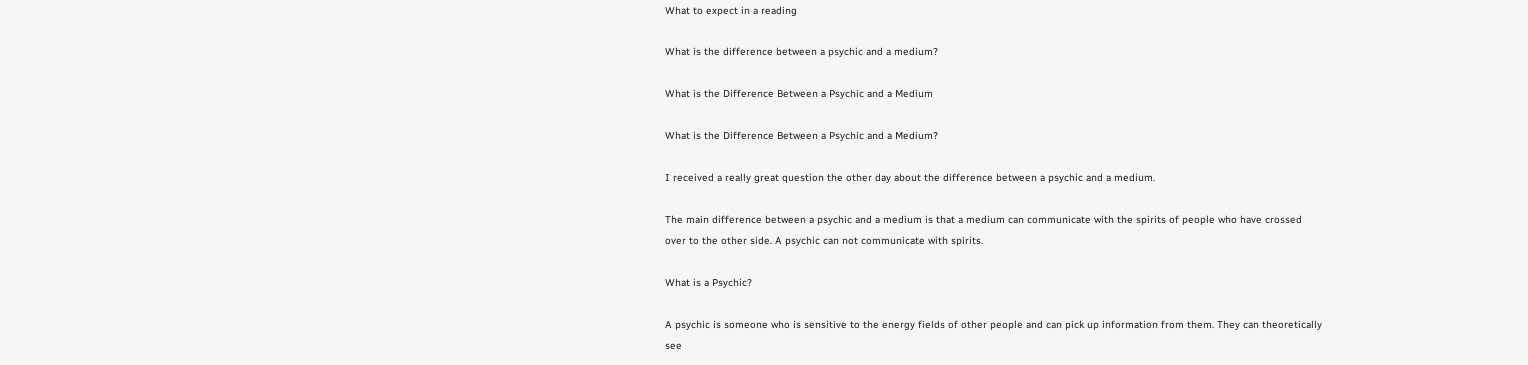What to expect in a reading

What is the difference between a psychic and a medium?

What is the Difference Between a Psychic and a Medium

What is the Difference Between a Psychic and a Medium?

I received a really great question the other day about the difference between a psychic and a medium.

The main difference between a psychic and a medium is that a medium can communicate with the spirits of people who have crossed over to the other side. A psychic can not communicate with spirits.

What is a Psychic?

A psychic is someone who is sensitive to the energy fields of other people and can pick up information from them. They can theoretically see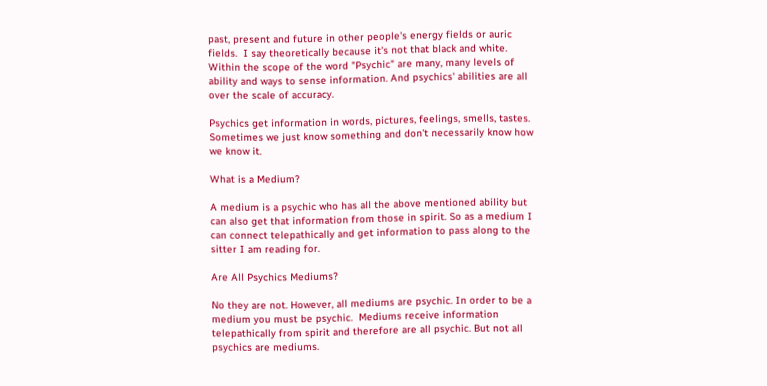past, present and future in other people's energy fields or auric fields.  I say theoretically because it's not that black and white. Within the scope of the word "Psychic" are many, many levels of ability and ways to sense information. And psychics' abilities are all over the scale of accuracy.

Psychics get information in words, pictures, feelings, smells, tastes. Sometimes we just know something and don't necessarily know how we know it.

What is a Medium?

A medium is a psychic who has all the above mentioned ability but can also get that information from those in spirit. So as a medium I can connect telepathically and get information to pass along to the sitter I am reading for.

Are All Psychics Mediums?

No they are not. However, all mediums are psychic. In order to be a medium you must be psychic.  Mediums receive information telepathically from spirit and therefore are all psychic. But not all psychics are mediums.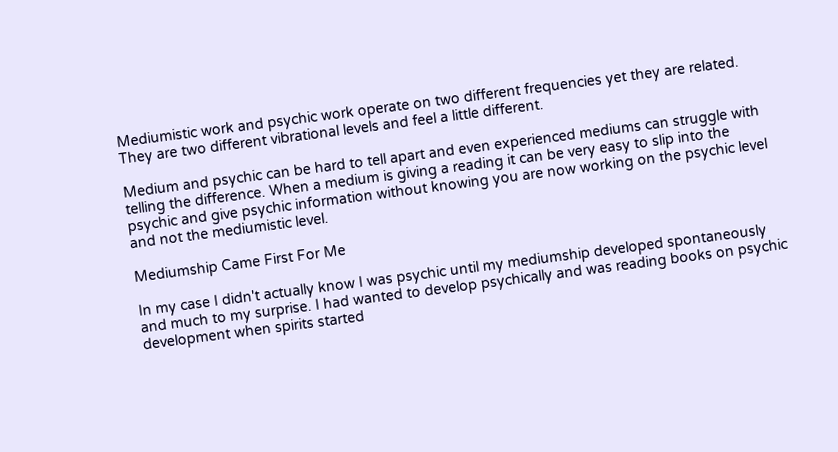Mediumistic work and psychic work operate on two different frequencies yet they are related. They are two different vibrational levels and feel a little different.

Medium and psychic can be hard to tell apart and even experienced mediums can struggle with telling the difference. When a medium is giving a reading it can be very easy to slip into the psychic and give psychic information without knowing you are now working on the psychic level and not the mediumistic level.

Mediumship Came First For Me

In my case I didn't actually know I was psychic until my mediumship developed spontaneously and much to my surprise. I had wanted to develop psychically and was reading books on psychic development when spirits started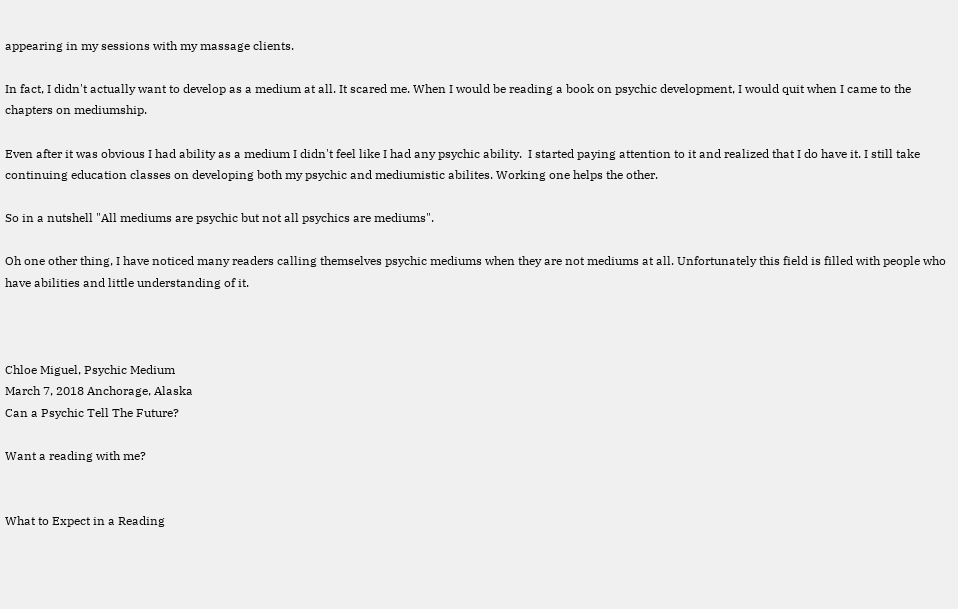appearing in my sessions with my massage clients.

In fact, I didn't actually want to develop as a medium at all. It scared me. When I would be reading a book on psychic development, I would quit when I came to the chapters on mediumship.

Even after it was obvious I had ability as a medium I didn't feel like I had any psychic ability.  I started paying attention to it and realized that I do have it. I still take continuing education classes on developing both my psychic and mediumistic abilites. Working one helps the other.

So in a nutshell "All mediums are psychic but not all psychics are mediums".

Oh one other thing, I have noticed many readers calling themselves psychic mediums when they are not mediums at all. Unfortunately this field is filled with people who have abilities and little understanding of it.



Chloe Miguel, Psychic Medium
March 7, 2018 Anchorage, Alaska
Can a Psychic Tell The Future?

Want a reading with me?


What to Expect in a Reading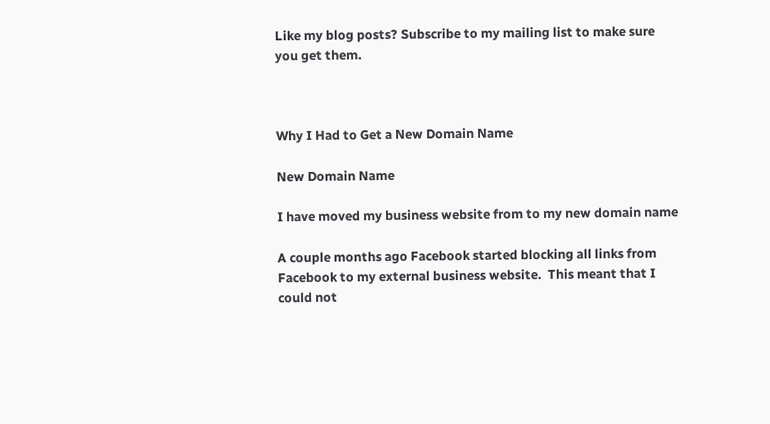Like my blog posts? Subscribe to my mailing list to make sure you get them.



Why I Had to Get a New Domain Name

New Domain Name

I have moved my business website from to my new domain name

A couple months ago Facebook started blocking all links from Facebook to my external business website.  This meant that I could not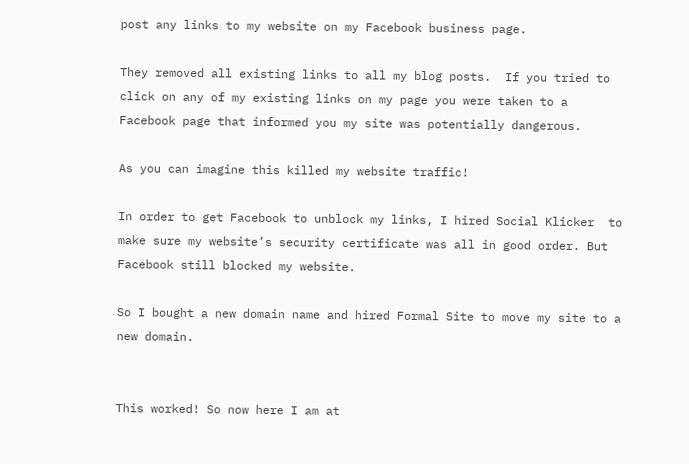post any links to my website on my Facebook business page.

They removed all existing links to all my blog posts.  If you tried to click on any of my existing links on my page you were taken to a Facebook page that informed you my site was potentially dangerous.

As you can imagine this killed my website traffic!

In order to get Facebook to unblock my links, I hired Social Klicker  to make sure my website’s security certificate was all in good order. But Facebook still blocked my website.

So I bought a new domain name and hired Formal Site to move my site to a new domain.


This worked! So now here I am at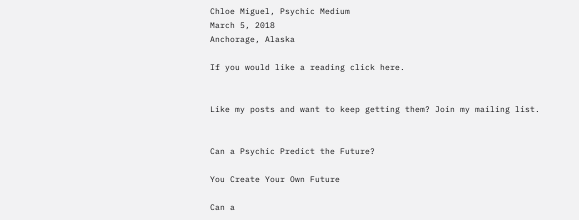Chloe Miguel, Psychic Medium
March 5, 2018
Anchorage, Alaska

If you would like a reading click here.


Like my posts and want to keep getting them? Join my mailing list.


Can a Psychic Predict the Future?

You Create Your Own Future

Can a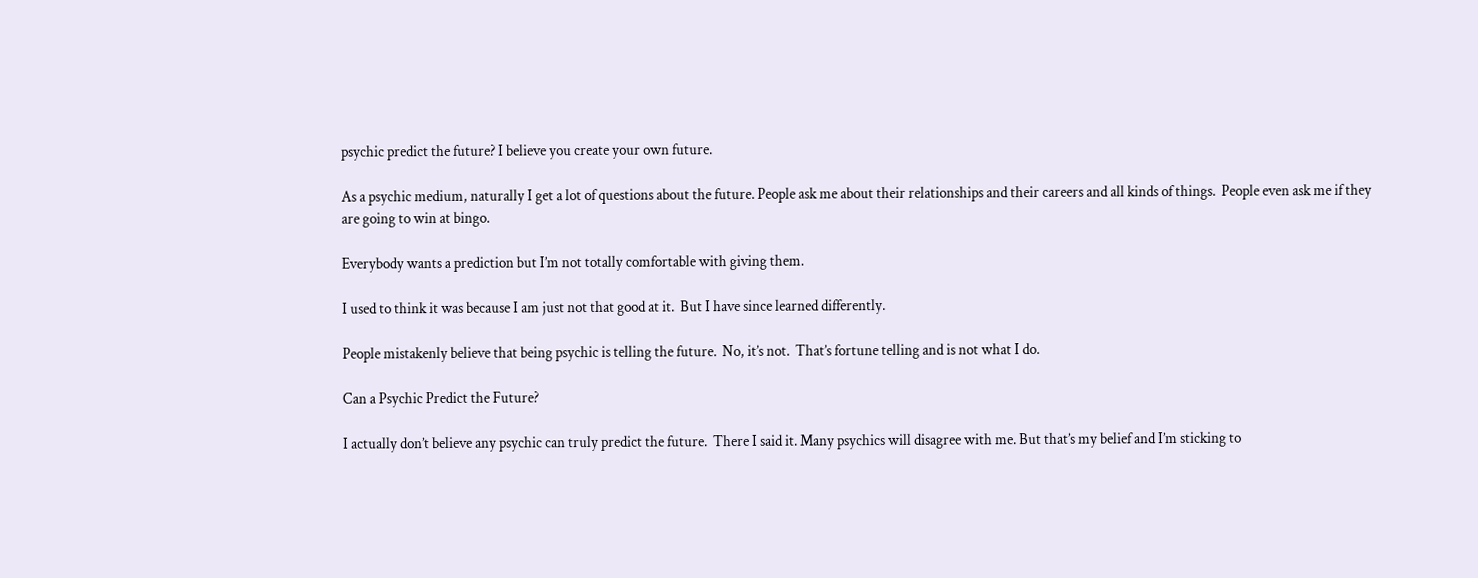psychic predict the future? I believe you create your own future.

As a psychic medium, naturally I get a lot of questions about the future. People ask me about their relationships and their careers and all kinds of things.  People even ask me if they are going to win at bingo.

Everybody wants a prediction but I’m not totally comfortable with giving them.

I used to think it was because I am just not that good at it.  But I have since learned differently.

People mistakenly believe that being psychic is telling the future.  No, it’s not.  That’s fortune telling and is not what I do.

Can a Psychic Predict the Future?

I actually don’t believe any psychic can truly predict the future.  There I said it. Many psychics will disagree with me. But that’s my belief and I’m sticking to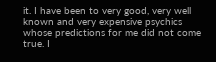it. I have been to very good, very well known and very expensive psychics whose predictions for me did not come true. I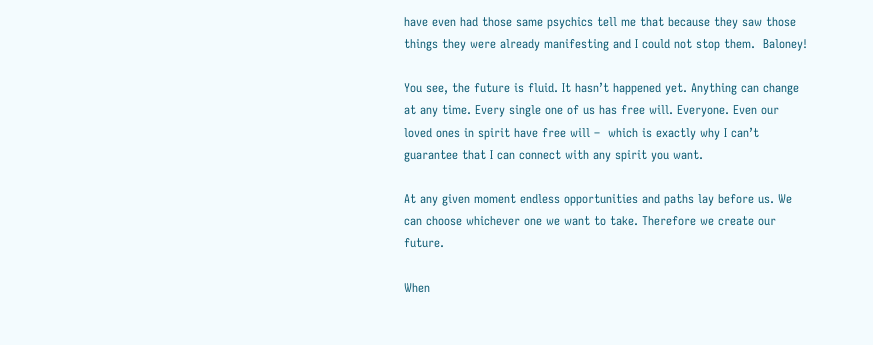have even had those same psychics tell me that because they saw those things they were already manifesting and I could not stop them.  Baloney!

You see, the future is fluid. It hasn’t happened yet. Anything can change at any time. Every single one of us has free will. Everyone. Even our loved ones in spirit have free will –  which is exactly why I can’t guarantee that I can connect with any spirit you want.

At any given moment endless opportunities and paths lay before us. We can choose whichever one we want to take. Therefore we create our future.

When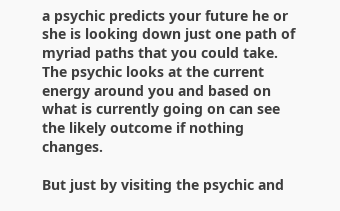a psychic predicts your future he or she is looking down just one path of myriad paths that you could take.  The psychic looks at the current energy around you and based on what is currently going on can see the likely outcome if nothing changes.

But just by visiting the psychic and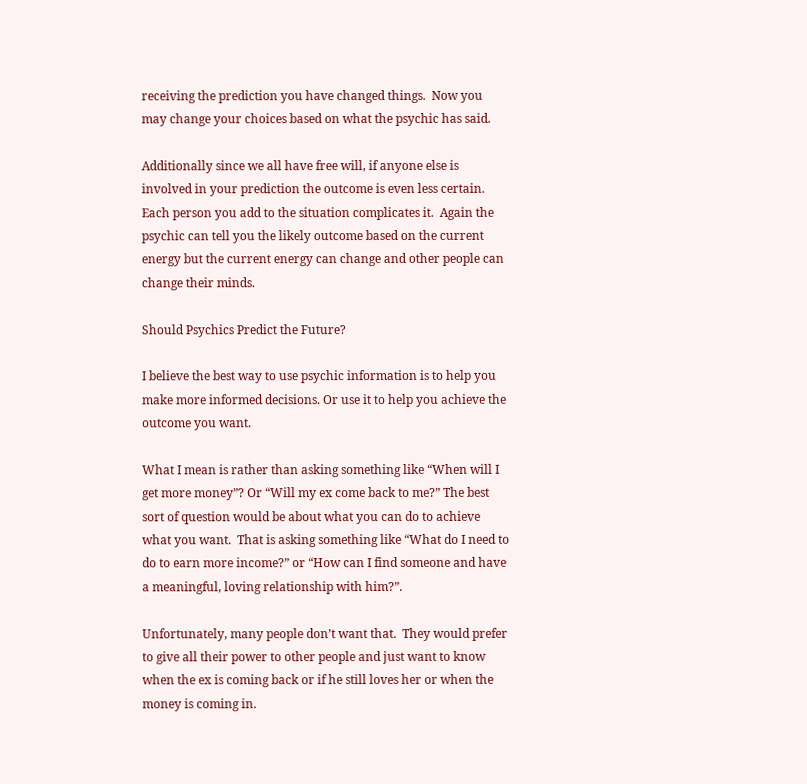receiving the prediction you have changed things.  Now you may change your choices based on what the psychic has said.

Additionally since we all have free will, if anyone else is involved in your prediction the outcome is even less certain. Each person you add to the situation complicates it.  Again the psychic can tell you the likely outcome based on the current energy but the current energy can change and other people can change their minds.

Should Psychics Predict the Future?

I believe the best way to use psychic information is to help you make more informed decisions. Or use it to help you achieve the outcome you want.

What I mean is rather than asking something like “When will I get more money”? Or “Will my ex come back to me?” The best sort of question would be about what you can do to achieve what you want.  That is asking something like “What do I need to do to earn more income?” or “How can I find someone and have a meaningful, loving relationship with him?”.

Unfortunately, many people don’t want that.  They would prefer to give all their power to other people and just want to know when the ex is coming back or if he still loves her or when the money is coming in.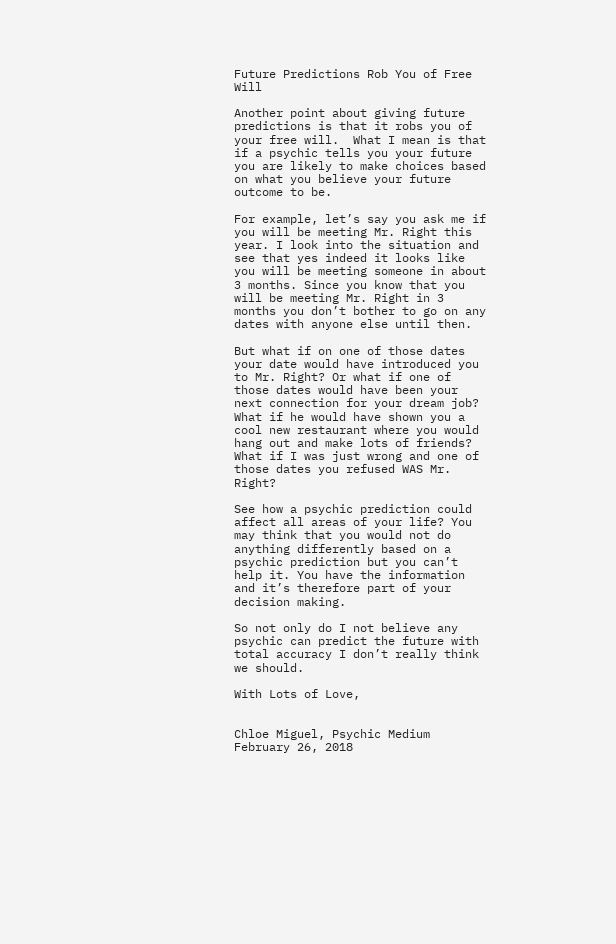Future Predictions Rob You of Free Will

Another point about giving future predictions is that it robs you of your free will.  What I mean is that if a psychic tells you your future you are likely to make choices based on what you believe your future outcome to be.

For example, let’s say you ask me if you will be meeting Mr. Right this year. I look into the situation and see that yes indeed it looks like you will be meeting someone in about 3 months. Since you know that you will be meeting Mr. Right in 3 months you don’t bother to go on any dates with anyone else until then.

But what if on one of those dates your date would have introduced you to Mr. Right? Or what if one of those dates would have been your next connection for your dream job? What if he would have shown you a cool new restaurant where you would hang out and make lots of friends? What if I was just wrong and one of those dates you refused WAS Mr. Right?

See how a psychic prediction could affect all areas of your life? You may think that you would not do anything differently based on a psychic prediction but you can’t help it. You have the information and it’s therefore part of your decision making.

So not only do I not believe any psychic can predict the future with total accuracy I don’t really think we should.

With Lots of Love,


Chloe Miguel, Psychic Medium
February 26, 2018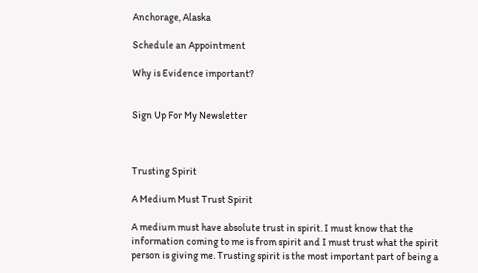Anchorage, Alaska

Schedule an Appointment

Why is Evidence important?


Sign Up For My Newsletter



Trusting Spirit

A Medium Must Trust Spirit

A medium must have absolute trust in spirit. I must know that the information coming to me is from spirit and I must trust what the spirit person is giving me. Trusting spirit is the most important part of being a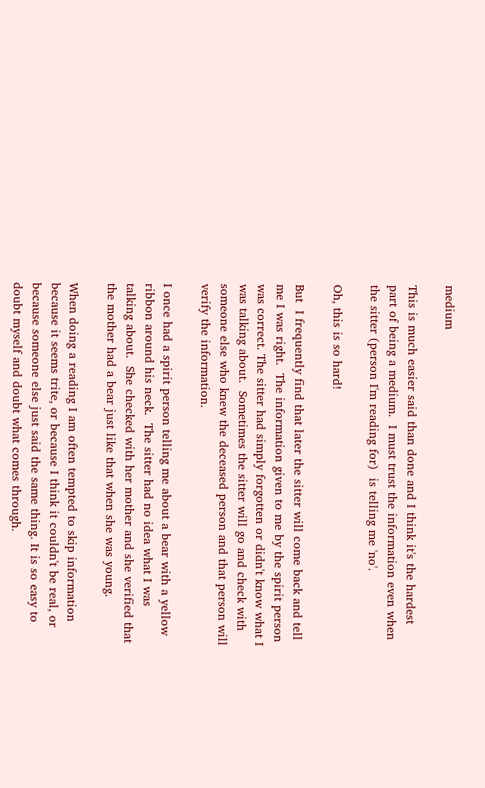medium

This is much easier said than done and I think it's the hardest part of being a medium.  I must trust the information even when the sitter (person I'm reading for)  is telling me 'no'.

Oh, this is so hard!

But  I frequently find that later the sitter will come back and tell me I was right.  The information given to me by the spirit person was correct. The sitter had simply forgotten or didn't know what I was talking about.  Sometimes the sitter will go and check with someone else who knew the deceased person and that person will verify the information.

I once had a spirit person telling me about a bear with a yellow ribbon around his neck.  The sitter had no idea what I was talking about.  She checked with her mother and she verified that the mother had a bear just like that when she was young.

When doing a reading I am often tempted to skip information because it seems trite, or because I think it couldn't be real, or because someone else just said the same thing. It is so easy to doubt myself and doubt what comes through.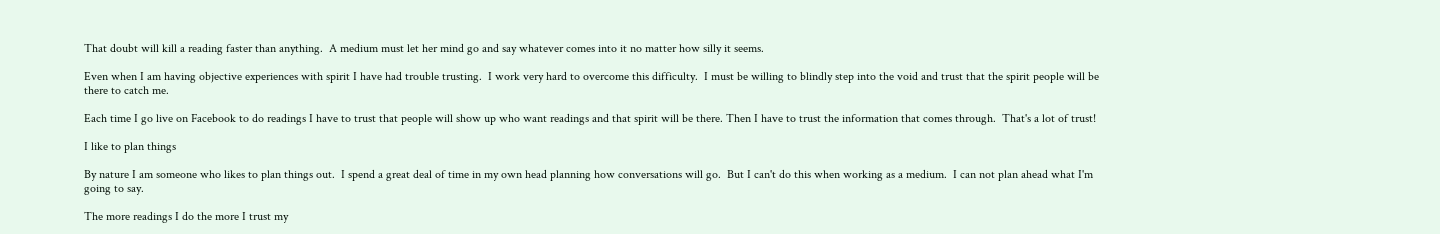That doubt will kill a reading faster than anything.  A medium must let her mind go and say whatever comes into it no matter how silly it seems.

Even when I am having objective experiences with spirit I have had trouble trusting.  I work very hard to overcome this difficulty.  I must be willing to blindly step into the void and trust that the spirit people will be there to catch me.

Each time I go live on Facebook to do readings I have to trust that people will show up who want readings and that spirit will be there. Then I have to trust the information that comes through.  That's a lot of trust!

I like to plan things

By nature I am someone who likes to plan things out.  I spend a great deal of time in my own head planning how conversations will go.  But I can't do this when working as a medium.  I can not plan ahead what I'm going to say.

The more readings I do the more I trust my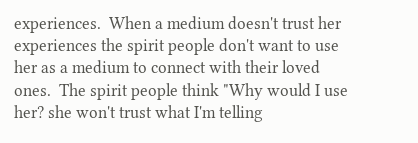experiences.  When a medium doesn't trust her experiences the spirit people don't want to use her as a medium to connect with their loved ones.  The spirit people think "Why would I use her? she won't trust what I'm telling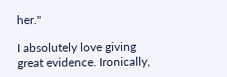her."

I absolutely love giving great evidence. Ironically,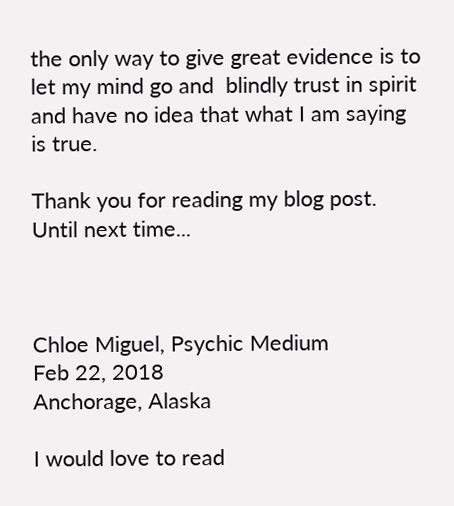the only way to give great evidence is to let my mind go and  blindly trust in spirit and have no idea that what I am saying is true.

Thank you for reading my blog post. Until next time...



Chloe Miguel, Psychic Medium
Feb 22, 2018
Anchorage, Alaska

I would love to read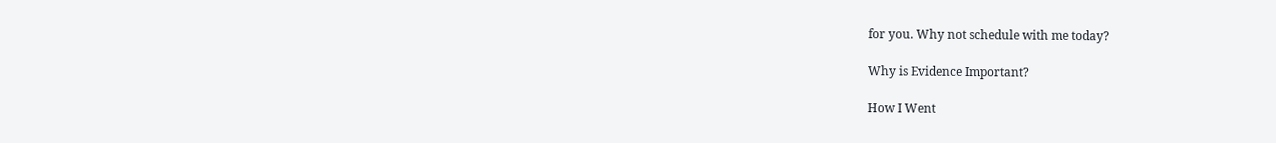for you. Why not schedule with me today?

Why is Evidence Important?

How I Went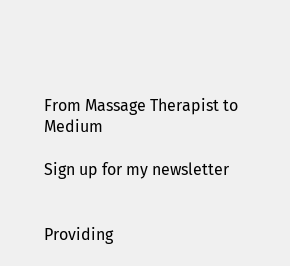From Massage Therapist to Medium

Sign up for my newsletter


Providing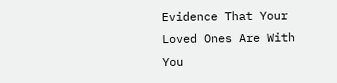Evidence That Your Loved Ones Are With You